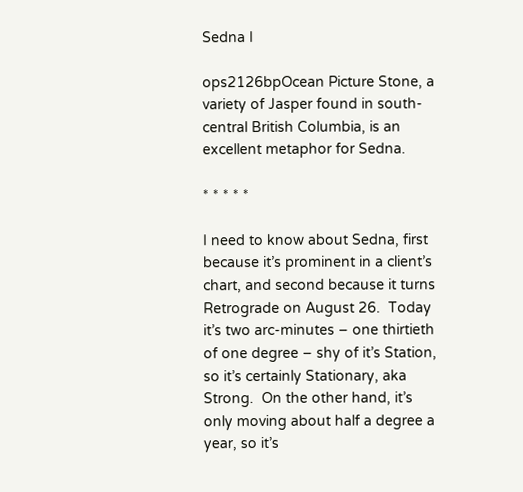Sedna I

ops2126bpOcean Picture Stone, a variety of Jasper found in south-central British Columbia, is an excellent metaphor for Sedna.

* * * * *

I need to know about Sedna, first because it’s prominent in a client’s chart, and second because it turns Retrograde on August 26.  Today it’s two arc-minutes – one thirtieth of one degree – shy of it’s Station, so it’s certainly Stationary, aka Strong.  On the other hand, it’s only moving about half a degree a year, so it’s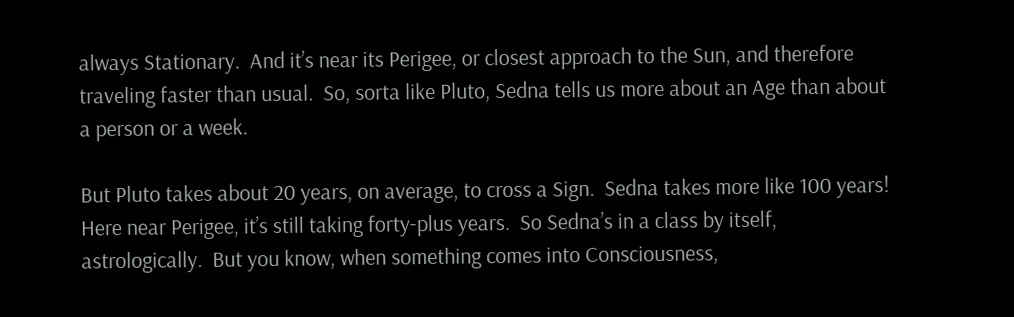always Stationary.  And it’s near its Perigee, or closest approach to the Sun, and therefore traveling faster than usual.  So, sorta like Pluto, Sedna tells us more about an Age than about a person or a week.

But Pluto takes about 20 years, on average, to cross a Sign.  Sedna takes more like 100 years!  Here near Perigee, it’s still taking forty-plus years.  So Sedna’s in a class by itself, astrologically.  But you know, when something comes into Consciousness,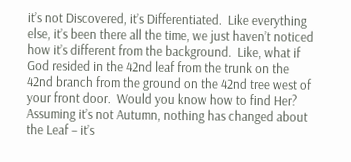it’s not Discovered, it’s Differentiated.  Like everything else, it’s been there all the time, we just haven’t noticed how it’s different from the background.  Like, what if God resided in the 42nd leaf from the trunk on the 42nd branch from the ground on the 42nd tree west of your front door.  Would you know how to find Her?  Assuming it’s not Autumn, nothing has changed about the Leaf – it’s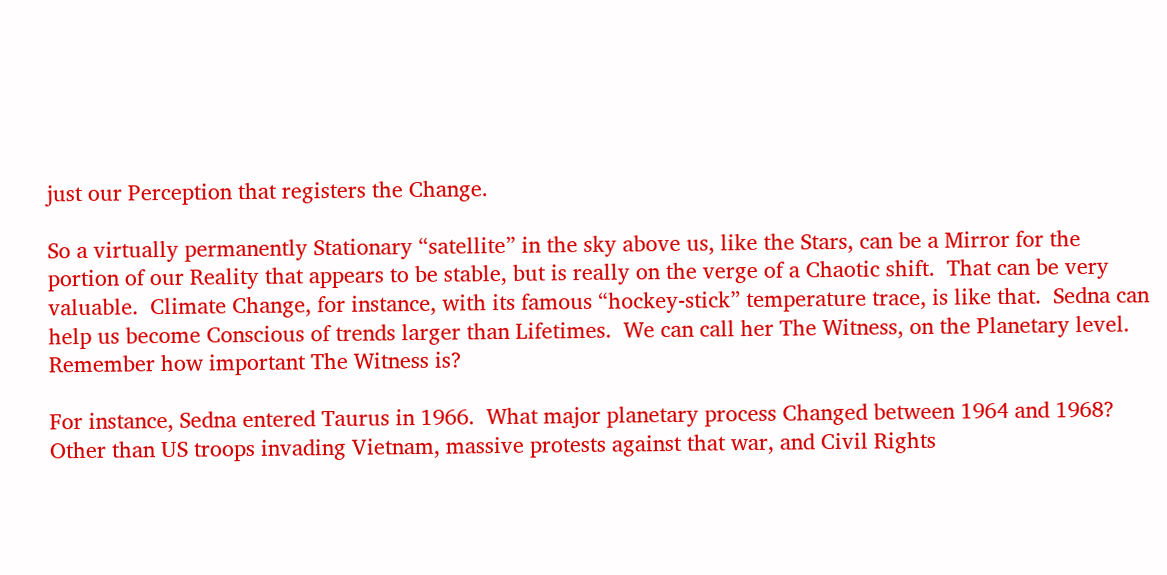just our Perception that registers the Change.

So a virtually permanently Stationary “satellite” in the sky above us, like the Stars, can be a Mirror for the portion of our Reality that appears to be stable, but is really on the verge of a Chaotic shift.  That can be very valuable.  Climate Change, for instance, with its famous “hockey-stick” temperature trace, is like that.  Sedna can help us become Conscious of trends larger than Lifetimes.  We can call her The Witness, on the Planetary level.  Remember how important The Witness is?

For instance, Sedna entered Taurus in 1966.  What major planetary process Changed between 1964 and 1968?  Other than US troops invading Vietnam, massive protests against that war, and Civil Rights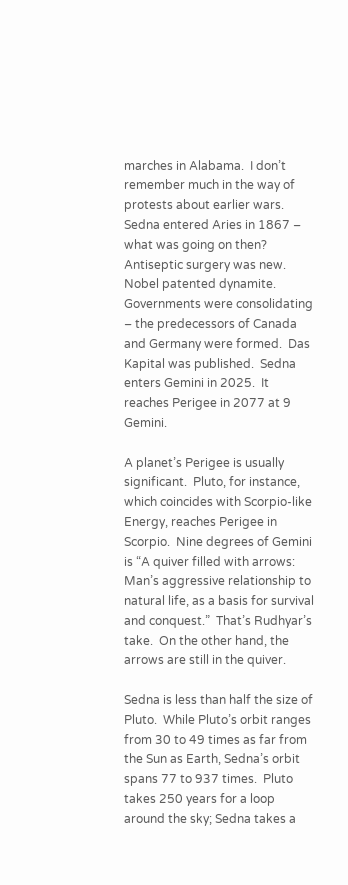marches in Alabama.  I don’t remember much in the way of protests about earlier wars.  Sedna entered Aries in 1867 – what was going on then?  Antiseptic surgery was new.  Nobel patented dynamite.  Governments were consolidating – the predecessors of Canada and Germany were formed.  Das Kapital was published.  Sedna enters Gemini in 2025.  It reaches Perigee in 2077 at 9 Gemini.

A planet’s Perigee is usually significant.  Pluto, for instance, which coincides with Scorpio-like Energy, reaches Perigee in Scorpio.  Nine degrees of Gemini is “A quiver filled with arrows: Man’s aggressive relationship to natural life, as a basis for survival and conquest.”  That’s Rudhyar’s take.  On the other hand, the arrows are still in the quiver.

Sedna is less than half the size of Pluto.  While Pluto’s orbit ranges from 30 to 49 times as far from the Sun as Earth, Sedna’s orbit spans 77 to 937 times.  Pluto takes 250 years for a loop around the sky; Sedna takes a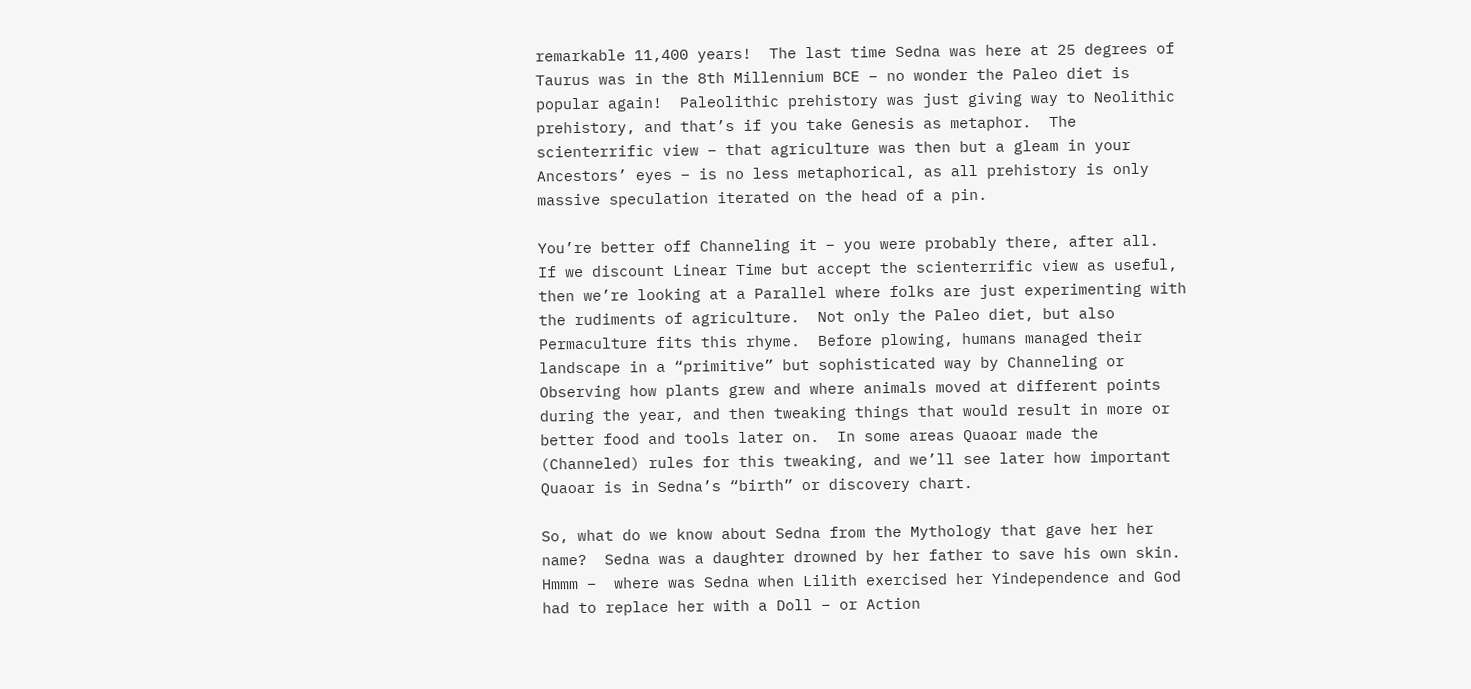remarkable 11,400 years!  The last time Sedna was here at 25 degrees of Taurus was in the 8th Millennium BCE – no wonder the Paleo diet is popular again!  Paleolithic prehistory was just giving way to Neolithic prehistory, and that’s if you take Genesis as metaphor.  The scienterrific view – that agriculture was then but a gleam in your Ancestors’ eyes – is no less metaphorical, as all prehistory is only massive speculation iterated on the head of a pin.

You’re better off Channeling it – you were probably there, after all.  If we discount Linear Time but accept the scienterrific view as useful, then we’re looking at a Parallel where folks are just experimenting with the rudiments of agriculture.  Not only the Paleo diet, but also Permaculture fits this rhyme.  Before plowing, humans managed their landscape in a “primitive” but sophisticated way by Channeling or Observing how plants grew and where animals moved at different points during the year, and then tweaking things that would result in more or better food and tools later on.  In some areas Quaoar made the (Channeled) rules for this tweaking, and we’ll see later how important Quaoar is in Sedna’s “birth” or discovery chart.

So, what do we know about Sedna from the Mythology that gave her her name?  Sedna was a daughter drowned by her father to save his own skin.  Hmmm –  where was Sedna when Lilith exercised her Yindependence and God had to replace her with a Doll – or Action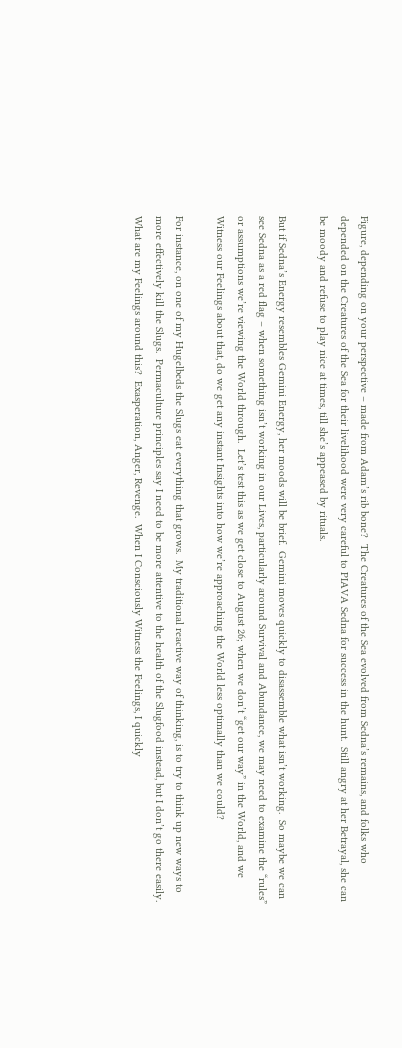Figure, depending on your perspective – made from Adam’s rib bone?  The Creatures of the Sea evolved from Sedna’s remains, and folks who depended on the Creatures of the Sea for their livelihood were very careful to PIAVA Sedna for success in the hunt.  Still angry at her Betrayal, she can be moody and refuse to play nice at times, till she’s appeased by rituals.

But if Sedna’s Energy resembles Gemini Energy, her moods will be brief.  Gemini moves quickly to disassemble what isn’t working.  So maybe we can see Sedna as a red flag – when something isn’t working in our Lives, particularly around Survival and Abundance, we may need to examine the “rules” or assumptions we’re viewing the World through.  Let’s test this as we get close to August 26; when we don’t “get our way” in the World, and we Witness our Feelings about that, do we get any instant Insights into how we’re approaching the World less optimally than we could?

For instance, on one of my Hugelbeds the Slugs eat everything that grows.  My traditional reactive way of thinking, is to try to think up new ways to more effectively kill the Slugs.  Permaculture principles say I need to be more attentive to the health of the Slugfood instead, but I don’t go there easily.  What are my Feelings around this?  Exasperation, Anger, Revenge.  When I Consciously Witness the Feelings, I quickly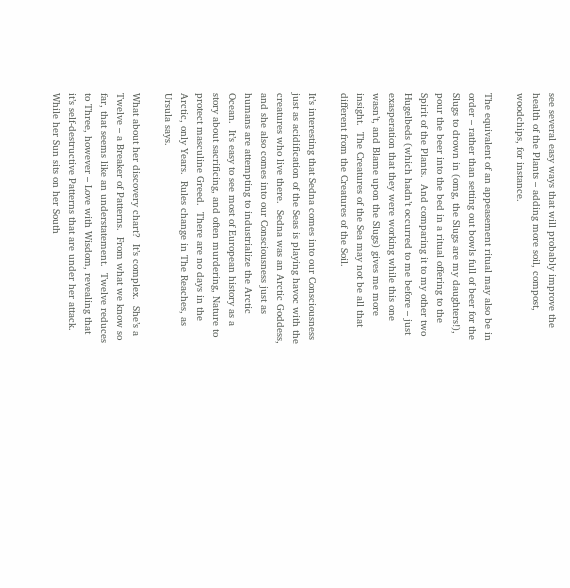see several easy ways that will probably improve the health of the Plants – adding more soil, compost, woodchips, for instance.

The equivalent of an appeasement ritual may also be in order – rather than setting out bowls full of beer for the Slugs to drown in (omg, the Slugs are my daughters!), pour the beer into the bed in a ritual offering to the Spirit of the Plants.  And comparing it to my other two Hugelbeds (which hadn’t occurred to me before – just exasperation that they were working while this one wasn’t, and Blame upon the Slugs) gives me more insight.  The Creatures of the Sea may not be all that different from the Creatures of the Soil.

It’s interesting that Sedna comes into our Consciousness just as acidification of the Seas is playing havoc with the creatures who live there.  Sedna was an Arctic Goddess, and she also comes into our Consciousness just as humans are attempting to industrialize the Arctic Ocean.  It’s easy to see most of European history as a story about sacrificing, and often murdering, Nature to protect masculine Greed.  There are no days in the Arctic, only Years.  Rules change in The Reaches, as Ursula says.

What about her discovery chart?  It’s complex.  She’s a Twelve – a Breaker of Patterns.  From what we know so far, that seems like an understatement.  Twelve reduces to Three, however – Love with Wisdom, revealing that it’s self-destructive Patterns that are under her attack.  While her Sun sits on her South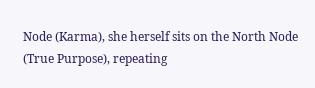Node (Karma), she herself sits on the North Node (True Purpose), repeating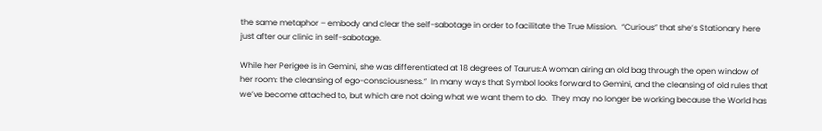the same metaphor – embody and clear the self-sabotage in order to facilitate the True Mission.  “Curious” that she’s Stationary here just after our clinic in self-sabotage.

While her Perigee is in Gemini, she was differentiated at 18 degrees of Taurus:A woman airing an old bag through the open window of her room: the cleansing of ego-consciousness.”  In many ways that Symbol looks forward to Gemini, and the cleansing of old rules that we’ve become attached to, but which are not doing what we want them to do.  They may no longer be working because the World has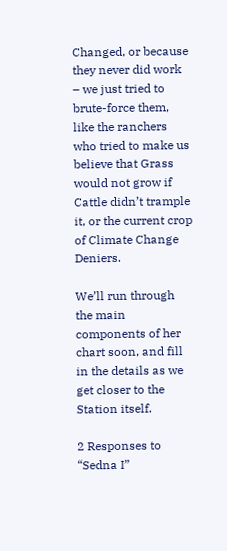Changed, or because they never did work – we just tried to brute-force them, like the ranchers who tried to make us believe that Grass would not grow if Cattle didn’t trample it, or the current crop of Climate Change Deniers.

We’ll run through the main components of her chart soon, and fill in the details as we get closer to the Station itself.

2 Responses to “Sedna I”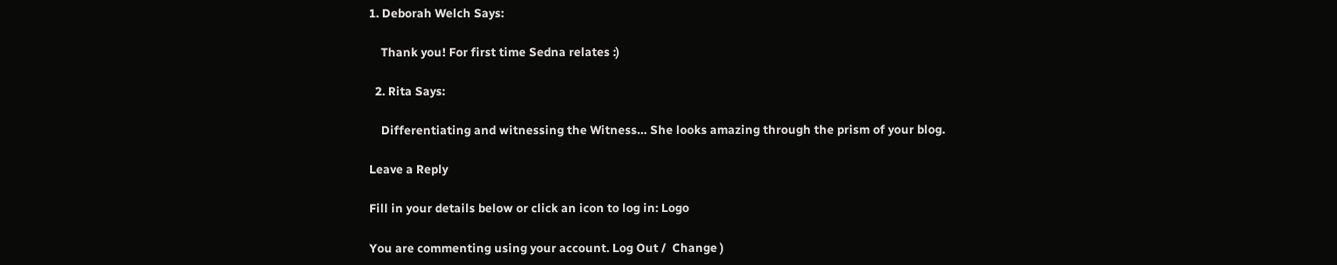1. Deborah Welch Says:

    Thank you! For first time Sedna relates :)

  2. Rita Says:

    Differentiating and witnessing the Witness… She looks amazing through the prism of your blog.

Leave a Reply

Fill in your details below or click an icon to log in: Logo

You are commenting using your account. Log Out /  Change )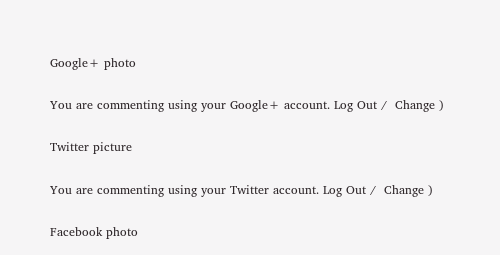Google+ photo

You are commenting using your Google+ account. Log Out /  Change )

Twitter picture

You are commenting using your Twitter account. Log Out /  Change )

Facebook photo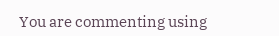You are commenting using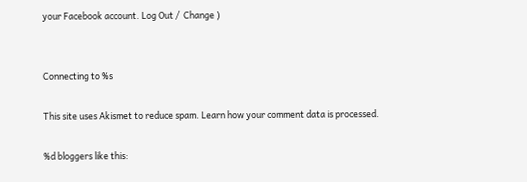your Facebook account. Log Out /  Change )


Connecting to %s

This site uses Akismet to reduce spam. Learn how your comment data is processed.

%d bloggers like this: